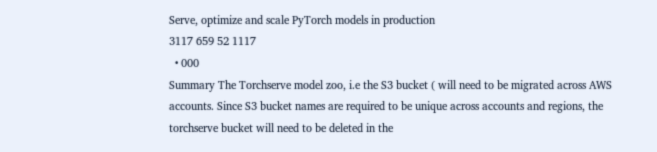Serve, optimize and scale PyTorch models in production
3117 659 52 1117
  • 000
Summary The Torchserve model zoo, i.e the S3 bucket ( will need to be migrated across AWS accounts. Since S3 bucket names are required to be unique across accounts and regions, the torchserve bucket will need to be deleted in the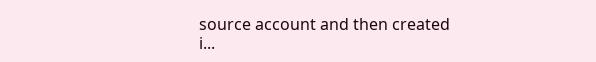source account and then created i...